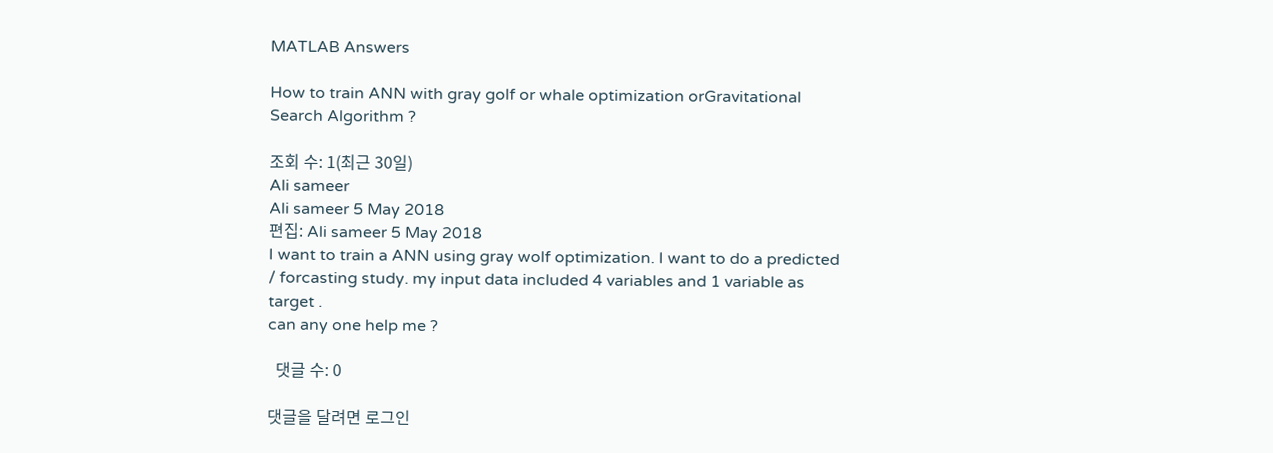MATLAB Answers

How to train ANN with gray golf or whale optimization orGravitational Search Algorithm ?

조회 수: 1(최근 30일)
Ali sameer
Ali sameer 5 May 2018
편집: Ali sameer 5 May 2018
I want to train a ANN using gray wolf optimization. I want to do a predicted / forcasting study. my input data included 4 variables and 1 variable as target .
can any one help me ?

  댓글 수: 0

댓글을 달려면 로그인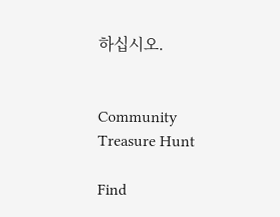하십시오.


Community Treasure Hunt

Find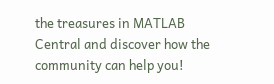the treasures in MATLAB Central and discover how the community can help you!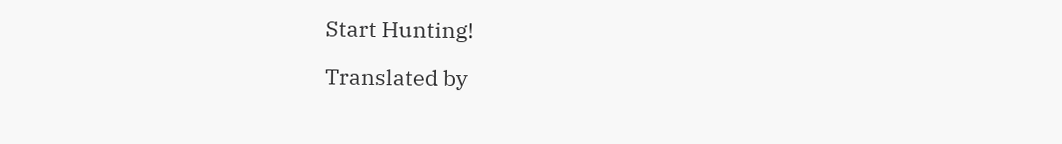Start Hunting!

Translated by